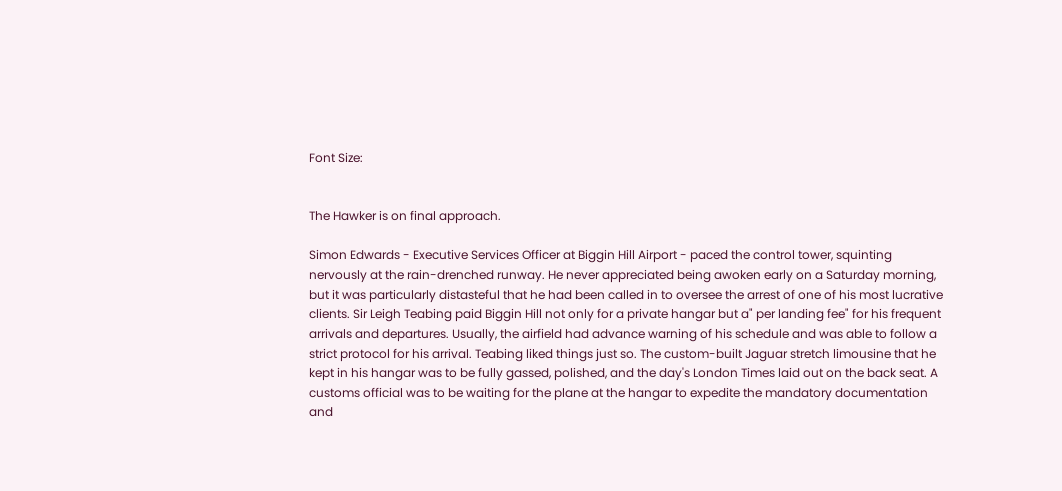Font Size:


The Hawker is on final approach.

Simon Edwards - Executive Services Officer at Biggin Hill Airport - paced the control tower, squinting nervously at the rain-drenched runway. He never appreciated being awoken early on a Saturday morning, but it was particularly distasteful that he had been called in to oversee the arrest of one of his most lucrative clients. Sir Leigh Teabing paid Biggin Hill not only for a private hangar but a" per landing fee" for his frequent arrivals and departures. Usually, the airfield had advance warning of his schedule and was able to follow a strict protocol for his arrival. Teabing liked things just so. The custom-built Jaguar stretch limousine that he kept in his hangar was to be fully gassed, polished, and the day's London Times laid out on the back seat. A customs official was to be waiting for the plane at the hangar to expedite the mandatory documentation and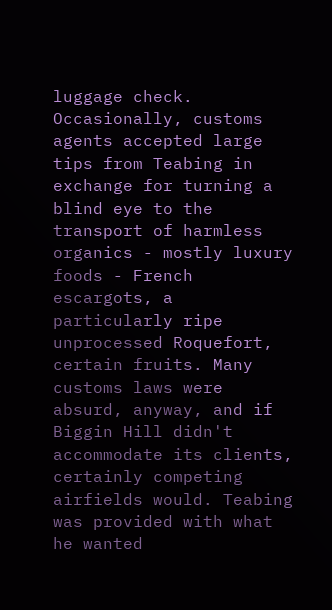luggage check. Occasionally, customs agents accepted large tips from Teabing in exchange for turning a blind eye to the transport of harmless organics - mostly luxury foods - French escargots, a particularly ripe unprocessed Roquefort, certain fruits. Many customs laws were absurd, anyway, and if Biggin Hill didn't accommodate its clients, certainly competing airfields would. Teabing was provided with what he wanted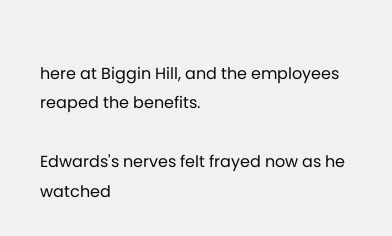here at Biggin Hill, and the employees reaped the benefits.

Edwards's nerves felt frayed now as he watched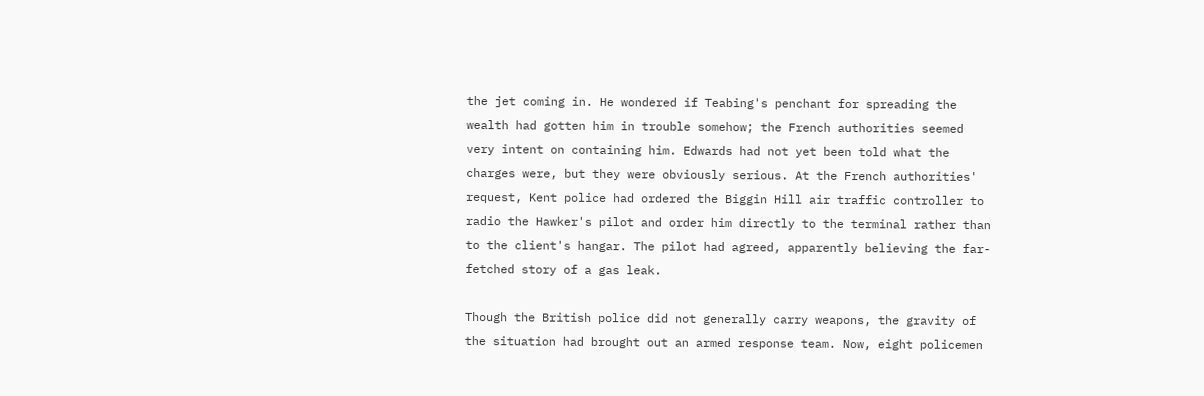the jet coming in. He wondered if Teabing's penchant for spreading the wealth had gotten him in trouble somehow; the French authorities seemed very intent on containing him. Edwards had not yet been told what the charges were, but they were obviously serious. At the French authorities' request, Kent police had ordered the Biggin Hill air traffic controller to radio the Hawker's pilot and order him directly to the terminal rather than to the client's hangar. The pilot had agreed, apparently believing the far-fetched story of a gas leak.

Though the British police did not generally carry weapons, the gravity of the situation had brought out an armed response team. Now, eight policemen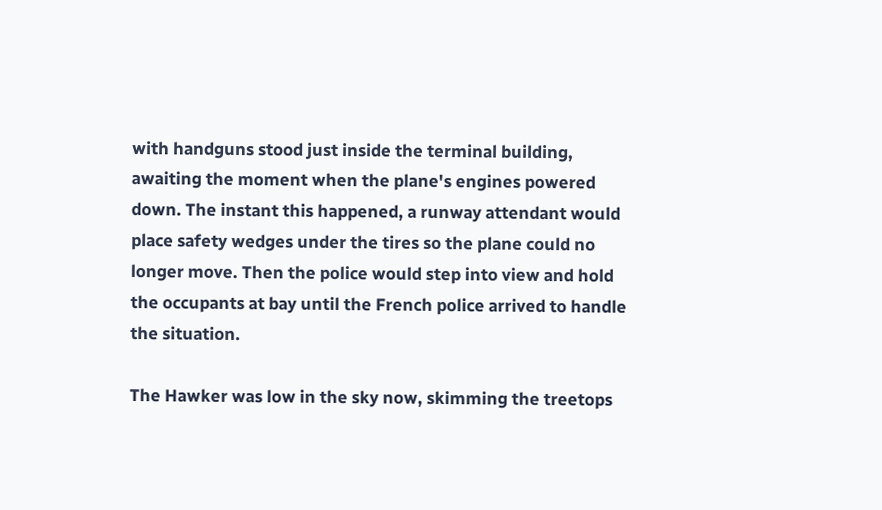with handguns stood just inside the terminal building, awaiting the moment when the plane's engines powered down. The instant this happened, a runway attendant would place safety wedges under the tires so the plane could no longer move. Then the police would step into view and hold the occupants at bay until the French police arrived to handle the situation.

The Hawker was low in the sky now, skimming the treetops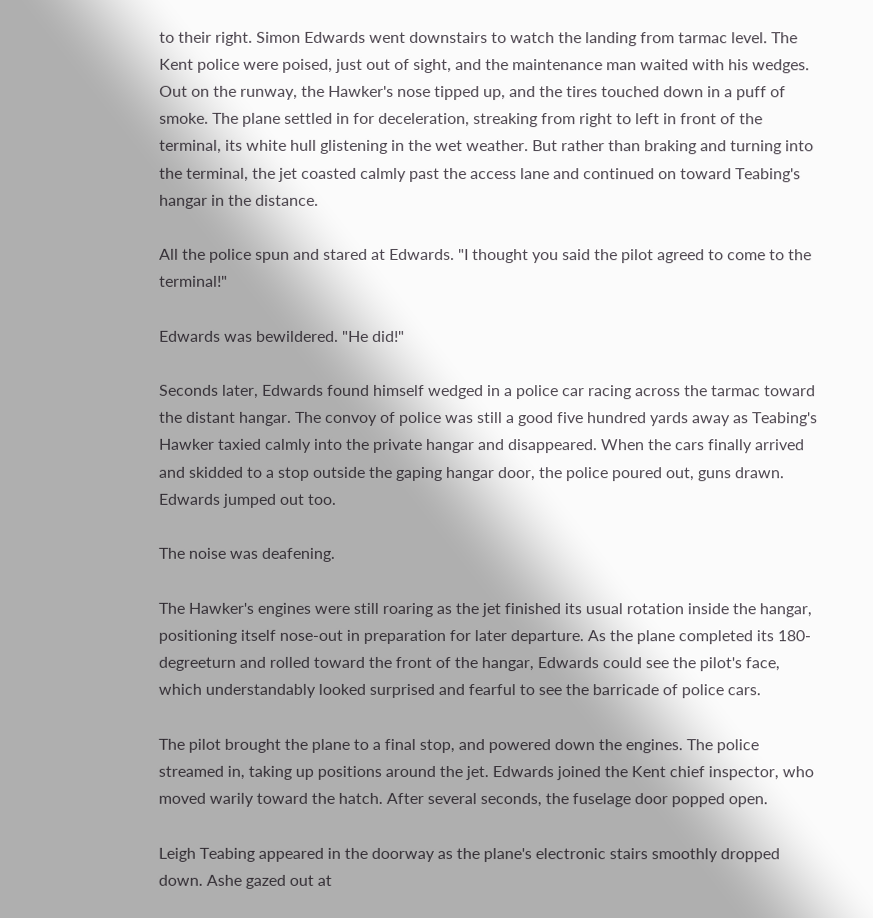to their right. Simon Edwards went downstairs to watch the landing from tarmac level. The Kent police were poised, just out of sight, and the maintenance man waited with his wedges. Out on the runway, the Hawker's nose tipped up, and the tires touched down in a puff of smoke. The plane settled in for deceleration, streaking from right to left in front of the terminal, its white hull glistening in the wet weather. But rather than braking and turning into the terminal, the jet coasted calmly past the access lane and continued on toward Teabing's hangar in the distance.

All the police spun and stared at Edwards. "I thought you said the pilot agreed to come to the terminal!"

Edwards was bewildered. "He did!"

Seconds later, Edwards found himself wedged in a police car racing across the tarmac toward the distant hangar. The convoy of police was still a good five hundred yards away as Teabing's Hawker taxied calmly into the private hangar and disappeared. When the cars finally arrived and skidded to a stop outside the gaping hangar door, the police poured out, guns drawn. Edwards jumped out too.

The noise was deafening.

The Hawker's engines were still roaring as the jet finished its usual rotation inside the hangar, positioning itself nose-out in preparation for later departure. As the plane completed its 180-degreeturn and rolled toward the front of the hangar, Edwards could see the pilot's face, which understandably looked surprised and fearful to see the barricade of police cars.

The pilot brought the plane to a final stop, and powered down the engines. The police streamed in, taking up positions around the jet. Edwards joined the Kent chief inspector, who moved warily toward the hatch. After several seconds, the fuselage door popped open.

Leigh Teabing appeared in the doorway as the plane's electronic stairs smoothly dropped down. Ashe gazed out at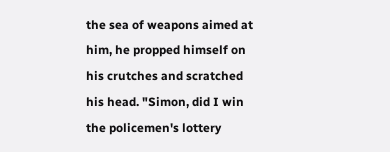the sea of weapons aimed at him, he propped himself on his crutches and scratched his head. "Simon, did I win the policemen's lottery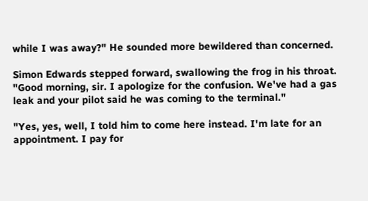while I was away?" He sounded more bewildered than concerned.

Simon Edwards stepped forward, swallowing the frog in his throat. "Good morning, sir. I apologize for the confusion. We've had a gas leak and your pilot said he was coming to the terminal."

"Yes, yes, well, I told him to come here instead. I'm late for an appointment. I pay for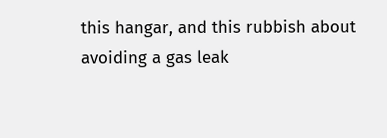this hangar, and this rubbish about avoiding a gas leak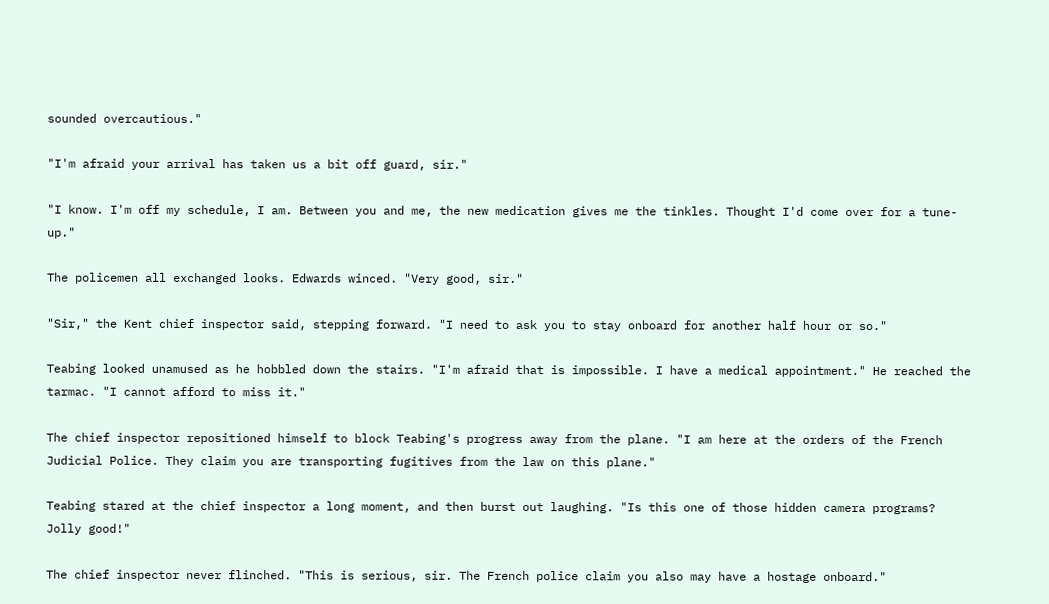sounded overcautious."

"I'm afraid your arrival has taken us a bit off guard, sir."

"I know. I'm off my schedule, I am. Between you and me, the new medication gives me the tinkles. Thought I'd come over for a tune-up."

The policemen all exchanged looks. Edwards winced. "Very good, sir."

"Sir," the Kent chief inspector said, stepping forward. "I need to ask you to stay onboard for another half hour or so."

Teabing looked unamused as he hobbled down the stairs. "I'm afraid that is impossible. I have a medical appointment." He reached the tarmac. "I cannot afford to miss it."

The chief inspector repositioned himself to block Teabing's progress away from the plane. "I am here at the orders of the French Judicial Police. They claim you are transporting fugitives from the law on this plane."

Teabing stared at the chief inspector a long moment, and then burst out laughing. "Is this one of those hidden camera programs? Jolly good!"

The chief inspector never flinched. "This is serious, sir. The French police claim you also may have a hostage onboard."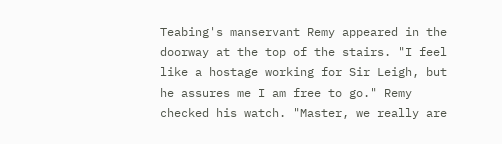Teabing's manservant Remy appeared in the doorway at the top of the stairs. "I feel like a hostage working for Sir Leigh, but he assures me I am free to go." Remy checked his watch. "Master, we really are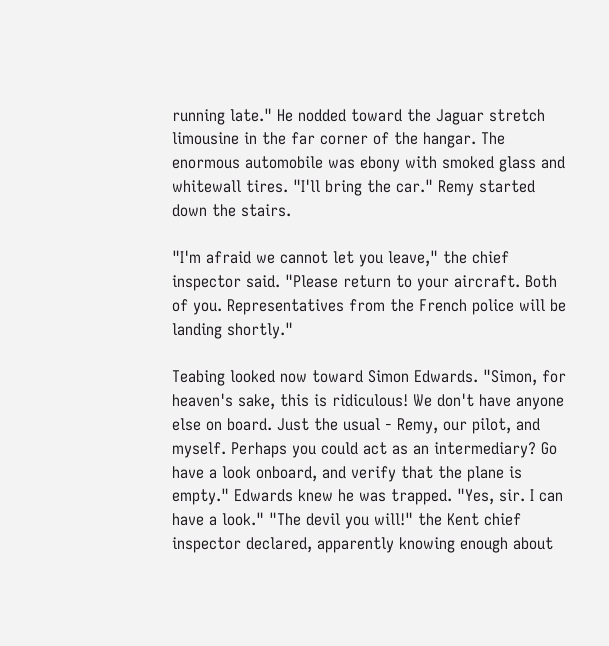running late." He nodded toward the Jaguar stretch limousine in the far corner of the hangar. The enormous automobile was ebony with smoked glass and whitewall tires. "I'll bring the car." Remy started down the stairs.

"I'm afraid we cannot let you leave," the chief inspector said. "Please return to your aircraft. Both of you. Representatives from the French police will be landing shortly."

Teabing looked now toward Simon Edwards. "Simon, for heaven's sake, this is ridiculous! We don't have anyone else on board. Just the usual - Remy, our pilot, and myself. Perhaps you could act as an intermediary? Go have a look onboard, and verify that the plane is empty." Edwards knew he was trapped. "Yes, sir. I can have a look." "The devil you will!" the Kent chief inspector declared, apparently knowing enough about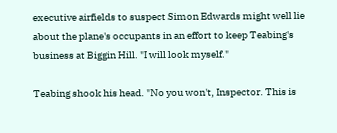executive airfields to suspect Simon Edwards might well lie about the plane's occupants in an effort to keep Teabing's business at Biggin Hill. "I will look myself."

Teabing shook his head. "No you won't, Inspector. This is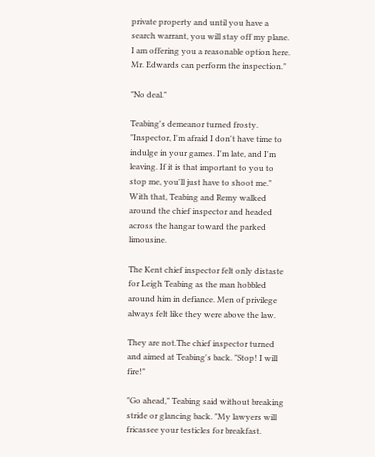private property and until you have a search warrant, you will stay off my plane. I am offering you a reasonable option here. Mr. Edwards can perform the inspection."

"No deal."

Teabing's demeanor turned frosty. "Inspector, I'm afraid I don't have time to indulge in your games. I'm late, and I'm leaving. If it is that important to you to stop me, you'll just have to shoot me." With that, Teabing and Remy walked around the chief inspector and headed across the hangar toward the parked limousine.

The Kent chief inspector felt only distaste for Leigh Teabing as the man hobbled around him in defiance. Men of privilege always felt like they were above the law.

They are not.The chief inspector turned and aimed at Teabing's back. "Stop! I will fire!"

"Go ahead," Teabing said without breaking stride or glancing back. "My lawyers will fricassee your testicles for breakfast.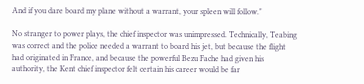And if you dare board my plane without a warrant, your spleen will follow."

No stranger to power plays, the chief inspector was unimpressed. Technically, Teabing was correct and the police needed a warrant to board his jet, but because the flight had originated in France, and because the powerful Bezu Fache had given his authority, the Kent chief inspector felt certain his career would be far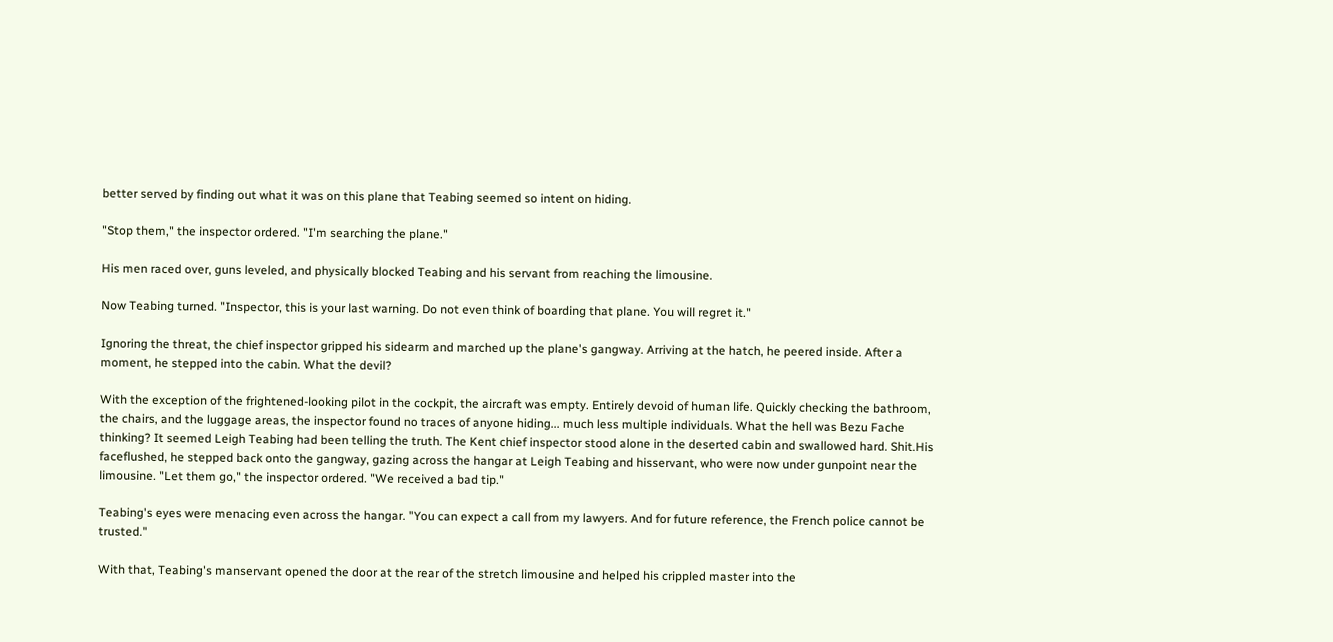better served by finding out what it was on this plane that Teabing seemed so intent on hiding.

"Stop them," the inspector ordered. "I'm searching the plane."

His men raced over, guns leveled, and physically blocked Teabing and his servant from reaching the limousine.

Now Teabing turned. "Inspector, this is your last warning. Do not even think of boarding that plane. You will regret it."

Ignoring the threat, the chief inspector gripped his sidearm and marched up the plane's gangway. Arriving at the hatch, he peered inside. After a moment, he stepped into the cabin. What the devil?

With the exception of the frightened-looking pilot in the cockpit, the aircraft was empty. Entirely devoid of human life. Quickly checking the bathroom, the chairs, and the luggage areas, the inspector found no traces of anyone hiding... much less multiple individuals. What the hell was Bezu Fache thinking? It seemed Leigh Teabing had been telling the truth. The Kent chief inspector stood alone in the deserted cabin and swallowed hard. Shit.His faceflushed, he stepped back onto the gangway, gazing across the hangar at Leigh Teabing and hisservant, who were now under gunpoint near the limousine. "Let them go," the inspector ordered. "We received a bad tip."

Teabing's eyes were menacing even across the hangar. "You can expect a call from my lawyers. And for future reference, the French police cannot be trusted."

With that, Teabing's manservant opened the door at the rear of the stretch limousine and helped his crippled master into the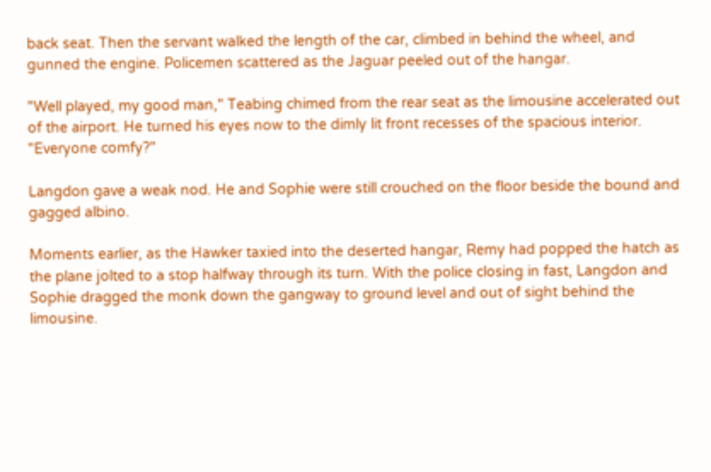back seat. Then the servant walked the length of the car, climbed in behind the wheel, and gunned the engine. Policemen scattered as the Jaguar peeled out of the hangar.

"Well played, my good man," Teabing chimed from the rear seat as the limousine accelerated out of the airport. He turned his eyes now to the dimly lit front recesses of the spacious interior. "Everyone comfy?"

Langdon gave a weak nod. He and Sophie were still crouched on the floor beside the bound and gagged albino.

Moments earlier, as the Hawker taxied into the deserted hangar, Remy had popped the hatch as the plane jolted to a stop halfway through its turn. With the police closing in fast, Langdon and Sophie dragged the monk down the gangway to ground level and out of sight behind the limousine.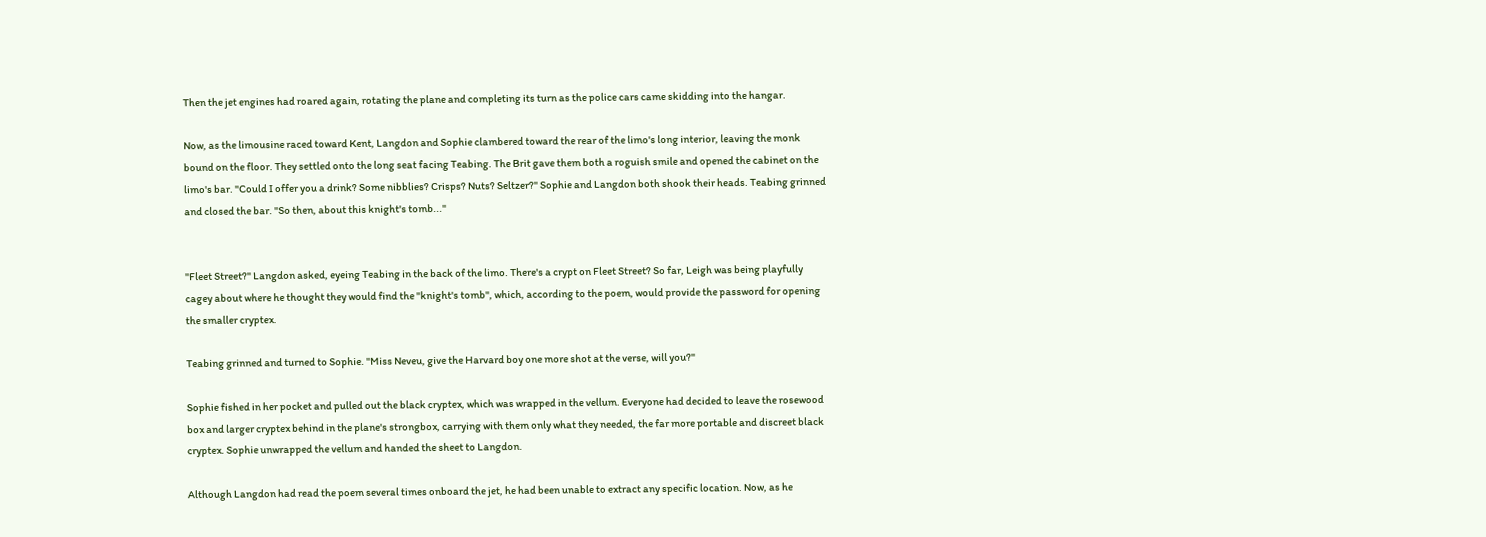Then the jet engines had roared again, rotating the plane and completing its turn as the police cars came skidding into the hangar.

Now, as the limousine raced toward Kent, Langdon and Sophie clambered toward the rear of the limo's long interior, leaving the monk bound on the floor. They settled onto the long seat facing Teabing. The Brit gave them both a roguish smile and opened the cabinet on the limo's bar. "Could I offer you a drink? Some nibblies? Crisps? Nuts? Seltzer?" Sophie and Langdon both shook their heads. Teabing grinned and closed the bar. "So then, about this knight's tomb..."


"Fleet Street?" Langdon asked, eyeing Teabing in the back of the limo. There's a crypt on Fleet Street? So far, Leigh was being playfully cagey about where he thought they would find the "knight's tomb", which, according to the poem, would provide the password for opening the smaller cryptex.

Teabing grinned and turned to Sophie. "Miss Neveu, give the Harvard boy one more shot at the verse, will you?"

Sophie fished in her pocket and pulled out the black cryptex, which was wrapped in the vellum. Everyone had decided to leave the rosewood box and larger cryptex behind in the plane's strongbox, carrying with them only what they needed, the far more portable and discreet black cryptex. Sophie unwrapped the vellum and handed the sheet to Langdon.

Although Langdon had read the poem several times onboard the jet, he had been unable to extract any specific location. Now, as he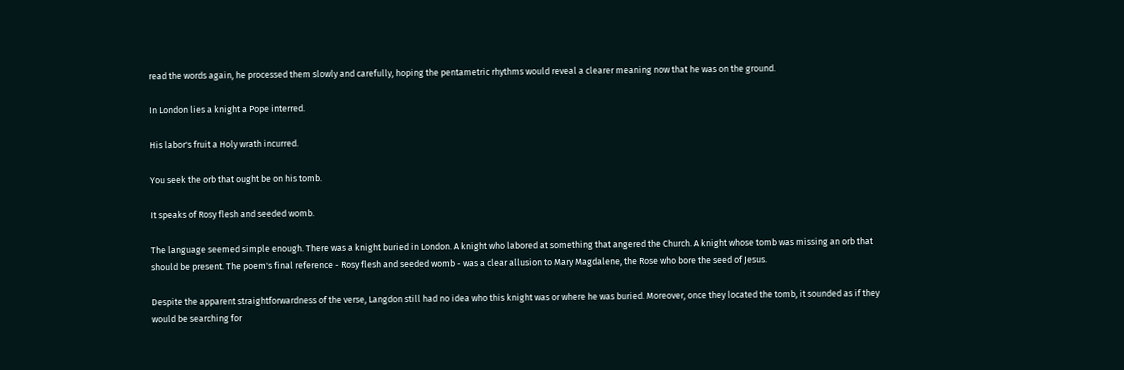read the words again, he processed them slowly and carefully, hoping the pentametric rhythms would reveal a clearer meaning now that he was on the ground.

In London lies a knight a Pope interred.

His labor's fruit a Holy wrath incurred.

You seek the orb that ought be on his tomb.

It speaks of Rosy flesh and seeded womb.

The language seemed simple enough. There was a knight buried in London. A knight who labored at something that angered the Church. A knight whose tomb was missing an orb that should be present. The poem's final reference - Rosy flesh and seeded womb - was a clear allusion to Mary Magdalene, the Rose who bore the seed of Jesus.

Despite the apparent straightforwardness of the verse, Langdon still had no idea who this knight was or where he was buried. Moreover, once they located the tomb, it sounded as if they would be searching for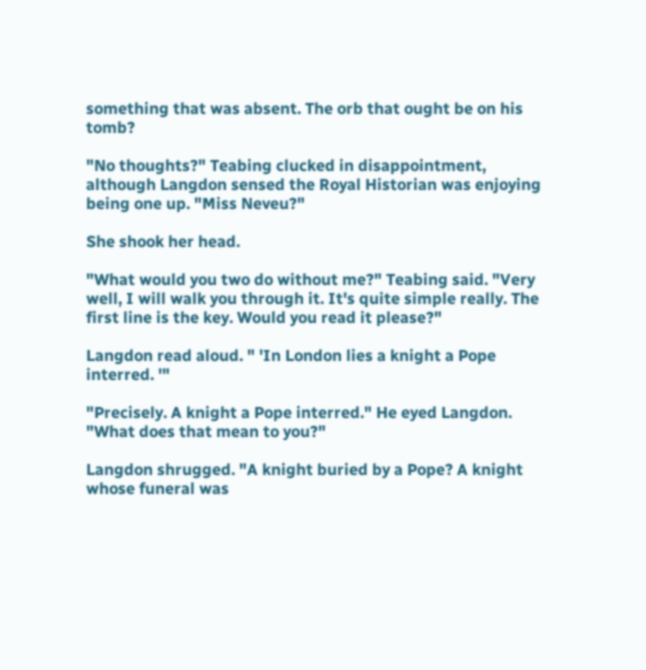something that was absent. The orb that ought be on his tomb?

"No thoughts?" Teabing clucked in disappointment, although Langdon sensed the Royal Historian was enjoying being one up. "Miss Neveu?"

She shook her head.

"What would you two do without me?" Teabing said. "Very well, I will walk you through it. It's quite simple really. The first line is the key. Would you read it please?"

Langdon read aloud. " 'In London lies a knight a Pope interred. '"

"Precisely. A knight a Pope interred." He eyed Langdon. "What does that mean to you?"

Langdon shrugged. "A knight buried by a Pope? A knight whose funeral was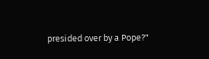presided over by a Pope?"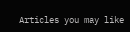Articles you may like